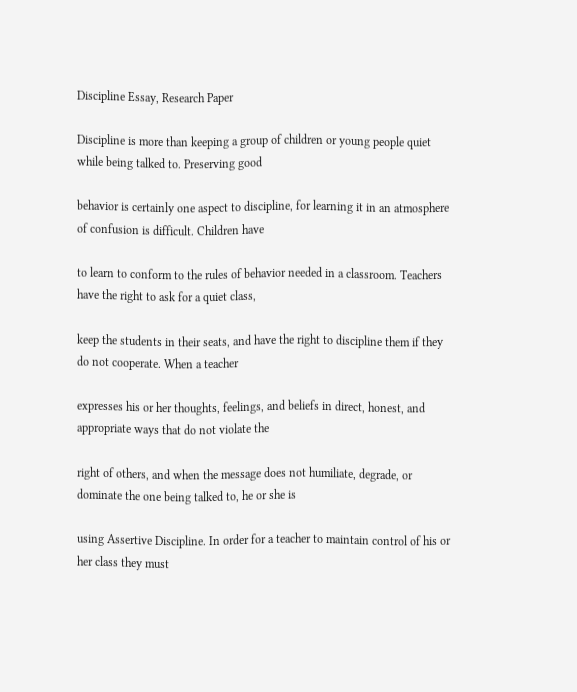Discipline Essay, Research Paper

Discipline is more than keeping a group of children or young people quiet while being talked to. Preserving good

behavior is certainly one aspect to discipline, for learning it in an atmosphere of confusion is difficult. Children have

to learn to conform to the rules of behavior needed in a classroom. Teachers have the right to ask for a quiet class,

keep the students in their seats, and have the right to discipline them if they do not cooperate. When a teacher

expresses his or her thoughts, feelings, and beliefs in direct, honest, and appropriate ways that do not violate the

right of others, and when the message does not humiliate, degrade, or dominate the one being talked to, he or she is

using Assertive Discipline. In order for a teacher to maintain control of his or her class they must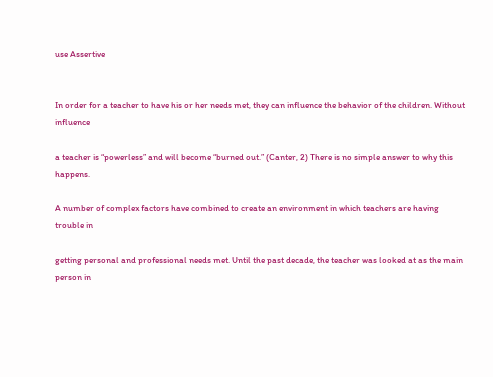use Assertive


In order for a teacher to have his or her needs met, they can influence the behavior of the children. Without influence

a teacher is “powerless” and will become “burned out.” (Canter, 2) There is no simple answer to why this happens.

A number of complex factors have combined to create an environment in which teachers are having trouble in

getting personal and professional needs met. Until the past decade, the teacher was looked at as the main person in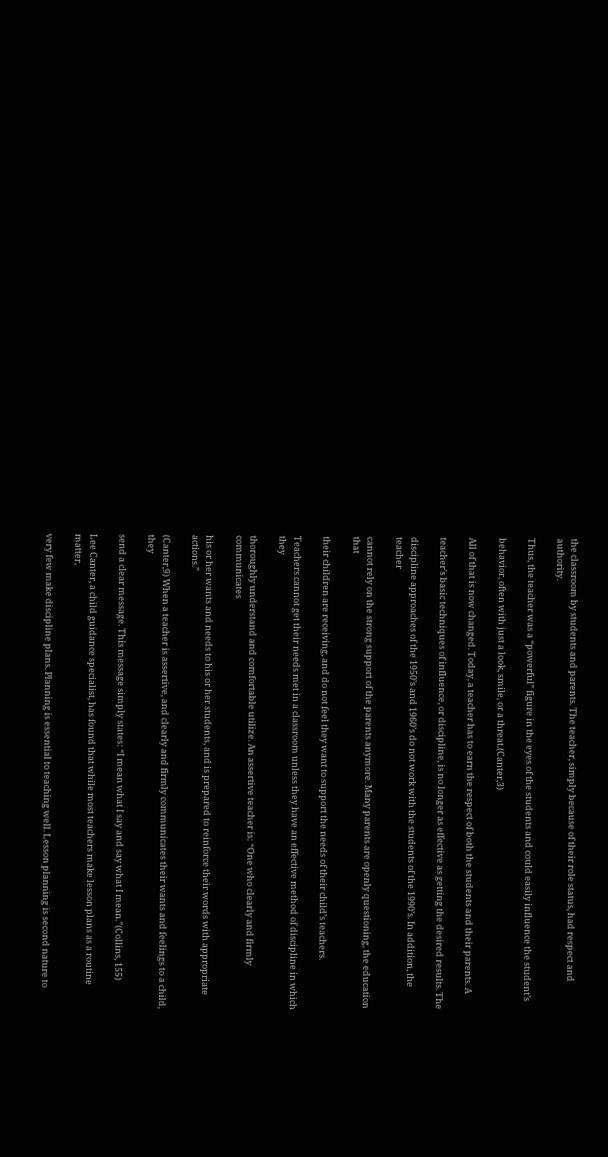the classroom by students and parents. The teacher, simply because of their role status, had respect and authority.

Thus, the teacher was a “powerful” figure in the eyes of the students and could easily influence the student’s

behavior, often with just a look, smile, or a threat.(Canter,3)

All of that is now changed. Today, a teacher has to earn the respect of both the students and their parents. A

teacher’s basic techniques of influence, or discipline, is no longer as effective as getting the desired results. The

discipline approaches of the 1950’s and 1960’s do not work with the students of the 1990’s. In addition, the teacher

cannot rely on the strong support of the parents anymore. Many parents are openly questioning, the education that

their children are receiving, and do not feel they want to support the needs of their child’s teachers.

Teachers cannot get their needs met in a classroom unless they have an effective method of discipline in which they

thoroughly understand and comfortable utilize. An assertive teacher is: “One who clearly and firmly communicates

his or her wants and needs to his or her students, and is prepared to reinforce their words with appropriate actions.”

(Canter,9) When a teacher is assertive, and clearly and firmly communicates their wants and feelings to a child, they

send a clear message. This message simply states: “I mean what I say and say what I mean.”(Collins, 155)

Lee Canter, a child guidance specialist, has found that while most teachers make lesson plans as a routine matter,

very few make discipline plans. Planning is essential to teaching well. Lesson planning is second nature to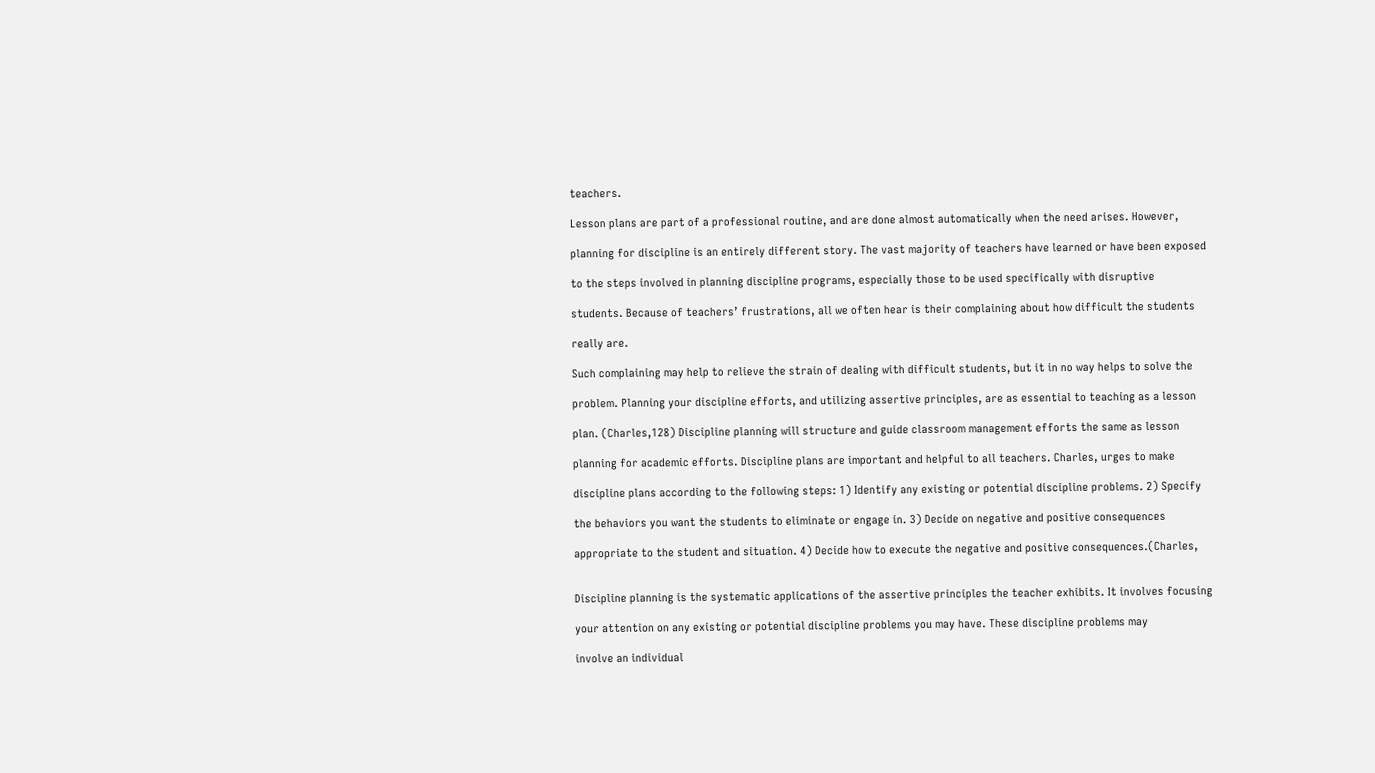teachers.

Lesson plans are part of a professional routine, and are done almost automatically when the need arises. However,

planning for discipline is an entirely different story. The vast majority of teachers have learned or have been exposed

to the steps involved in planning discipline programs, especially those to be used specifically with disruptive

students. Because of teachers’ frustrations, all we often hear is their complaining about how difficult the students

really are.

Such complaining may help to relieve the strain of dealing with difficult students, but it in no way helps to solve the

problem. Planning your discipline efforts, and utilizing assertive principles, are as essential to teaching as a lesson

plan. (Charles,128) Discipline planning will structure and guide classroom management efforts the same as lesson

planning for academic efforts. Discipline plans are important and helpful to all teachers. Charles, urges to make

discipline plans according to the following steps: 1) Identify any existing or potential discipline problems. 2) Specify

the behaviors you want the students to eliminate or engage in. 3) Decide on negative and positive consequences

appropriate to the student and situation. 4) Decide how to execute the negative and positive consequences.(Charles,


Discipline planning is the systematic applications of the assertive principles the teacher exhibits. It involves focusing

your attention on any existing or potential discipline problems you may have. These discipline problems may

involve an individual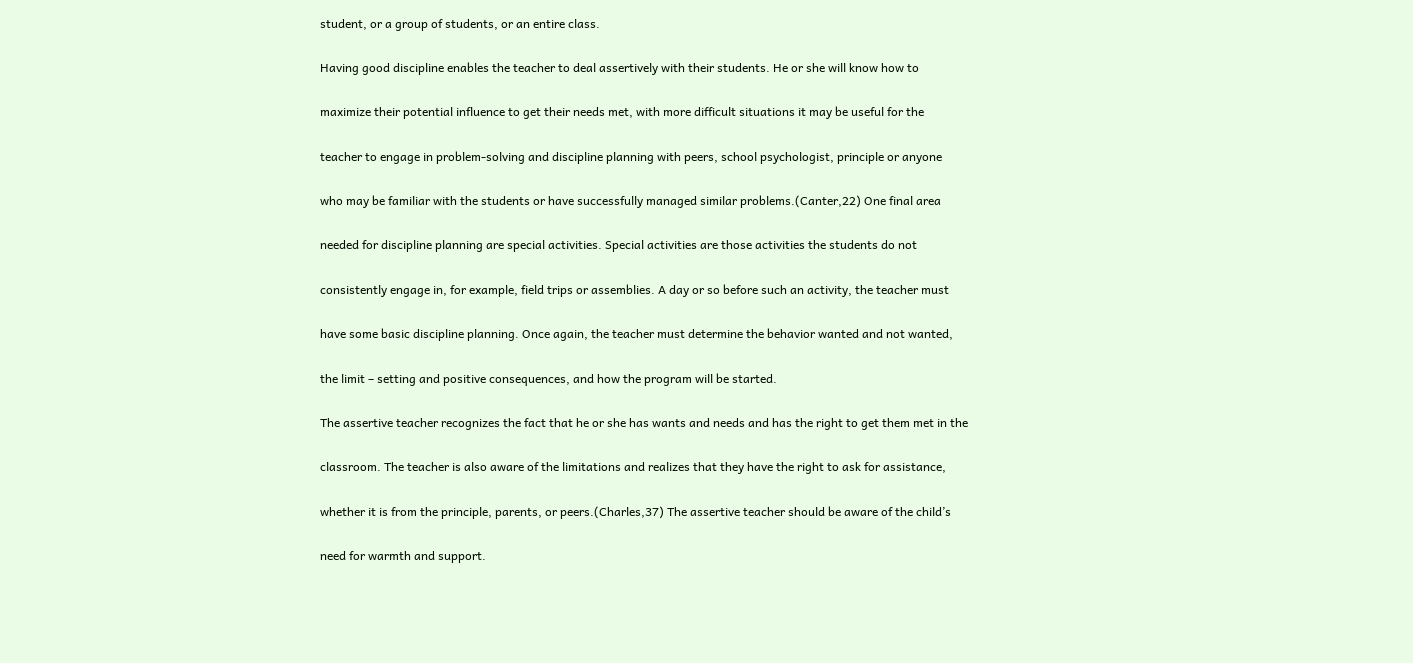student, or a group of students, or an entire class.

Having good discipline enables the teacher to deal assertively with their students. He or she will know how to

maximize their potential influence to get their needs met, with more difficult situations it may be useful for the

teacher to engage in problem-solving and discipline planning with peers, school psychologist, principle or anyone

who may be familiar with the students or have successfully managed similar problems.(Canter,22) One final area

needed for discipline planning are special activities. Special activities are those activities the students do not

consistently engage in, for example, field trips or assemblies. A day or so before such an activity, the teacher must

have some basic discipline planning. Once again, the teacher must determine the behavior wanted and not wanted,

the limit – setting and positive consequences, and how the program will be started.

The assertive teacher recognizes the fact that he or she has wants and needs and has the right to get them met in the

classroom. The teacher is also aware of the limitations and realizes that they have the right to ask for assistance,

whether it is from the principle, parents, or peers.(Charles,37) The assertive teacher should be aware of the child’s

need for warmth and support.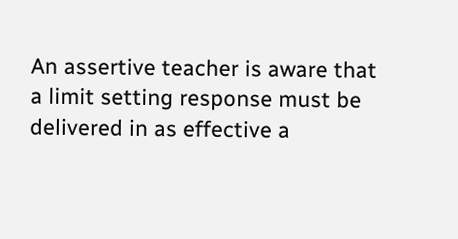An assertive teacher is aware that a limit setting response must be delivered in as effective a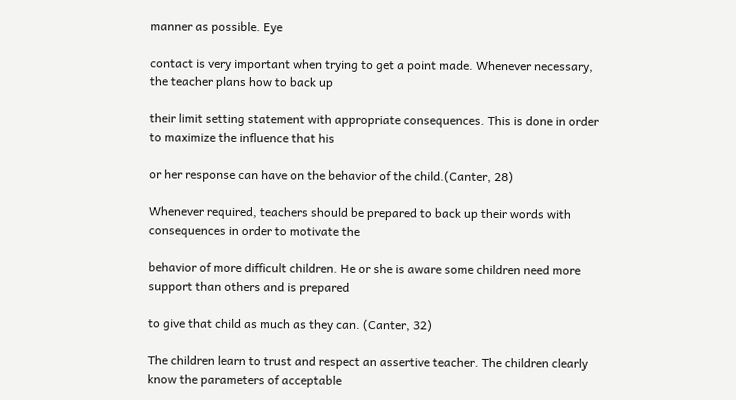manner as possible. Eye

contact is very important when trying to get a point made. Whenever necessary, the teacher plans how to back up

their limit setting statement with appropriate consequences. This is done in order to maximize the influence that his

or her response can have on the behavior of the child.(Canter, 28)

Whenever required, teachers should be prepared to back up their words with consequences in order to motivate the

behavior of more difficult children. He or she is aware some children need more support than others and is prepared

to give that child as much as they can. (Canter, 32)

The children learn to trust and respect an assertive teacher. The children clearly know the parameters of acceptable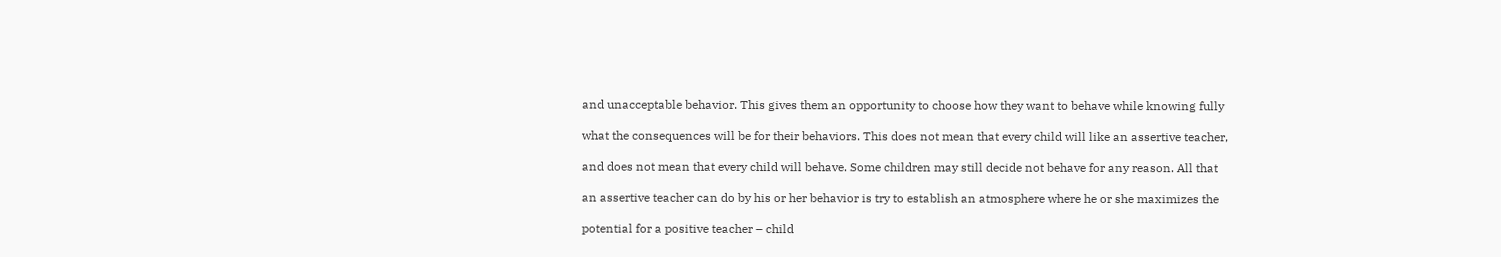and unacceptable behavior. This gives them an opportunity to choose how they want to behave while knowing fully

what the consequences will be for their behaviors. This does not mean that every child will like an assertive teacher,

and does not mean that every child will behave. Some children may still decide not behave for any reason. All that

an assertive teacher can do by his or her behavior is try to establish an atmosphere where he or she maximizes the

potential for a positive teacher – child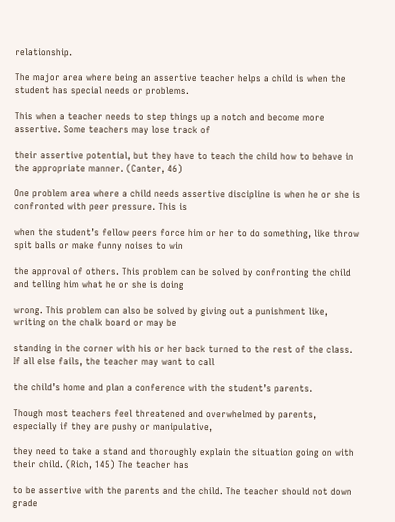relationship.

The major area where being an assertive teacher helps a child is when the student has special needs or problems.

This when a teacher needs to step things up a notch and become more assertive. Some teachers may lose track of

their assertive potential, but they have to teach the child how to behave in the appropriate manner. (Canter, 46)

One problem area where a child needs assertive discipline is when he or she is confronted with peer pressure. This is

when the student’s fellow peers force him or her to do something, like throw spit balls or make funny noises to win

the approval of others. This problem can be solved by confronting the child and telling him what he or she is doing

wrong. This problem can also be solved by giving out a punishment like, writing on the chalk board or may be

standing in the corner with his or her back turned to the rest of the class. If all else fails, the teacher may want to call

the child’s home and plan a conference with the student’s parents.

Though most teachers feel threatened and overwhelmed by parents, especially if they are pushy or manipulative,

they need to take a stand and thoroughly explain the situation going on with their child. (Rich, 145) The teacher has

to be assertive with the parents and the child. The teacher should not down grade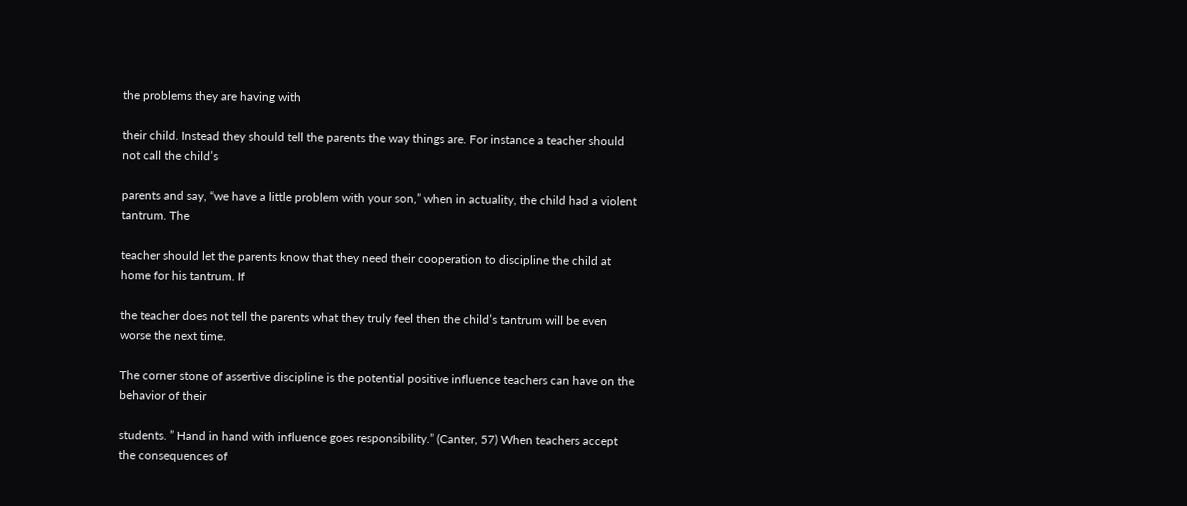the problems they are having with

their child. Instead they should tell the parents the way things are. For instance a teacher should not call the child’s

parents and say, “we have a little problem with your son,” when in actuality, the child had a violent tantrum. The

teacher should let the parents know that they need their cooperation to discipline the child at home for his tantrum. If

the teacher does not tell the parents what they truly feel then the child’s tantrum will be even worse the next time.

The corner stone of assertive discipline is the potential positive influence teachers can have on the behavior of their

students. ” Hand in hand with influence goes responsibility.” (Canter, 57) When teachers accept the consequences of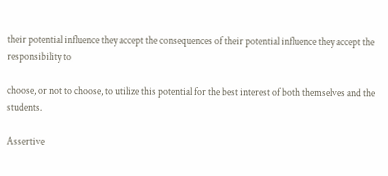their potential influence they accept the consequences of their potential influence they accept the responsibility to

choose, or not to choose, to utilize this potential for the best interest of both themselves and the students.

Assertive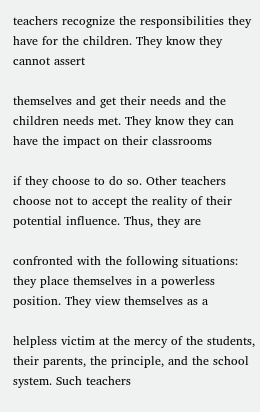teachers recognize the responsibilities they have for the children. They know they cannot assert

themselves and get their needs and the children needs met. They know they can have the impact on their classrooms

if they choose to do so. Other teachers choose not to accept the reality of their potential influence. Thus, they are

confronted with the following situations: they place themselves in a powerless position. They view themselves as a

helpless victim at the mercy of the students, their parents, the principle, and the school system. Such teachers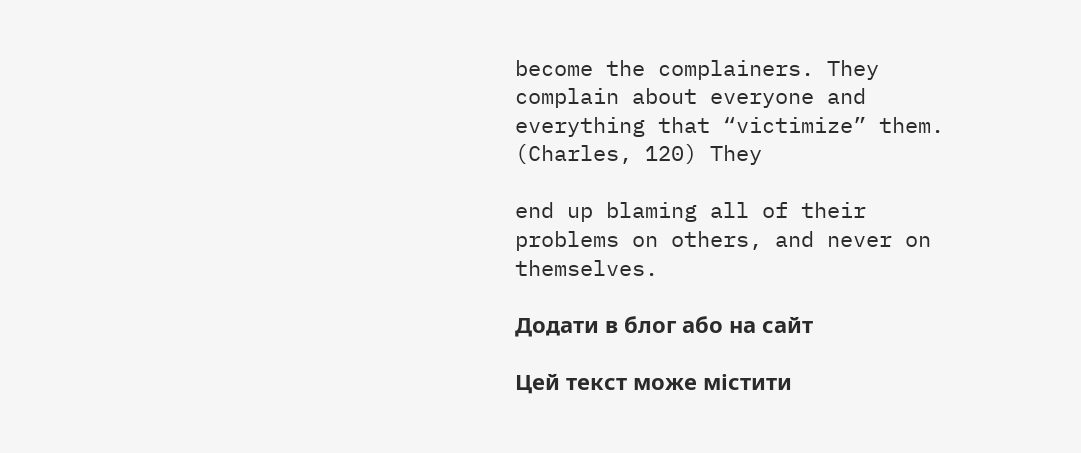become the complainers. They complain about everyone and everything that “victimize” them. (Charles, 120) They

end up blaming all of their problems on others, and never on themselves.

Додати в блог або на сайт

Цей текст може містити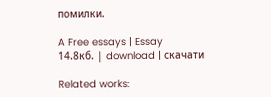помилки.

A Free essays | Essay
14.8кб. | download | скачати

Related works: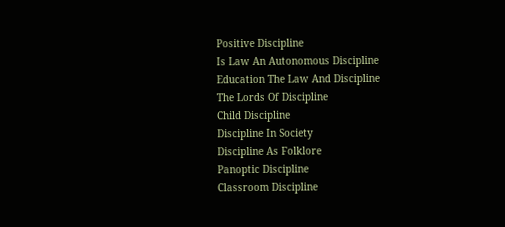Positive Discipline
Is Law An Autonomous Discipline
Education The Law And Discipline
The Lords Of Discipline
Child Discipline
Discipline In Society
Discipline As Folklore
Panoptic Discipline
Classroom Discipline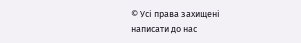© Усі права захищені
написати до нас